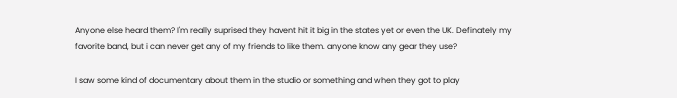Anyone else heard them? I'm really suprised they havent hit it big in the states yet or even the UK. Definately my favorite band, but i can never get any of my friends to like them. anyone know any gear they use?

I saw some kind of documentary about them in the studio or something and when they got to play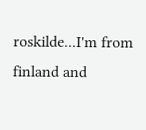roskilde...I'm from finland and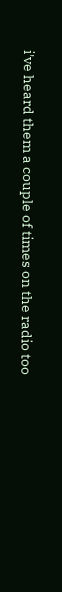i've heard them a couple of times on the radio too